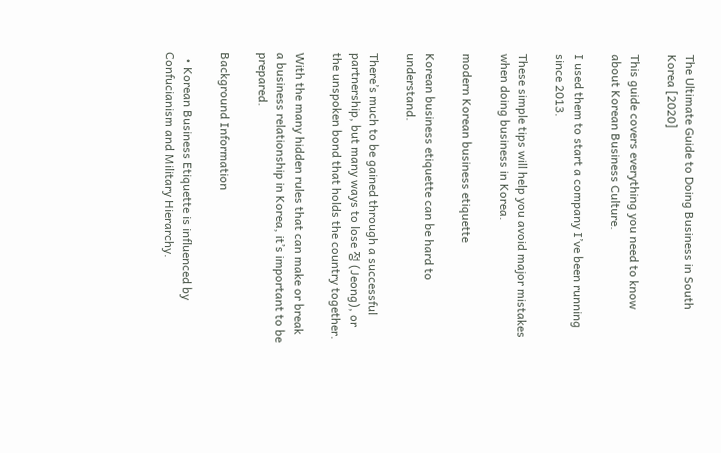The Ultimate Guide to Doing Business in South Korea [2020]

This guide covers everything you need to know about Korean Business Culture.

I used them to start a company I’ve been running since 2013.

These simple tips will help you avoid major mistakes when doing business in Korea.

modern Korean business etiquette

Korean business etiquette can be hard to understand.

There’s much to be gained through a successful partnership, but many ways to lose 정 (Jeong), or the unspoken bond that holds the country together.

With the many hidden rules that can make or break a business relationship in Korea, it’s important to be prepared.

Background Information

  • Korean Business Etiquette is influenced by Confucianism and Military Hierarchy.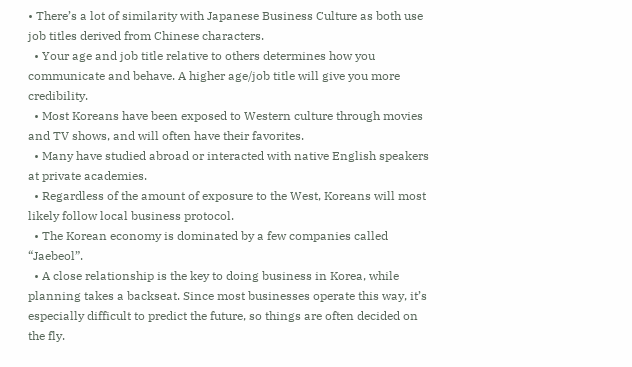• There’s a lot of similarity with Japanese Business Culture as both use job titles derived from Chinese characters.
  • Your age and job title relative to others determines how you communicate and behave. A higher age/job title will give you more credibility.
  • Most Koreans have been exposed to Western culture through movies and TV shows, and will often have their favorites.
  • Many have studied abroad or interacted with native English speakers at private academies.
  • Regardless of the amount of exposure to the West, Koreans will most likely follow local business protocol.
  • The Korean economy is dominated by a few companies called “Jaebeol”.
  • A close relationship is the key to doing business in Korea, while planning takes a backseat. Since most businesses operate this way, it’s especially difficult to predict the future, so things are often decided on the fly.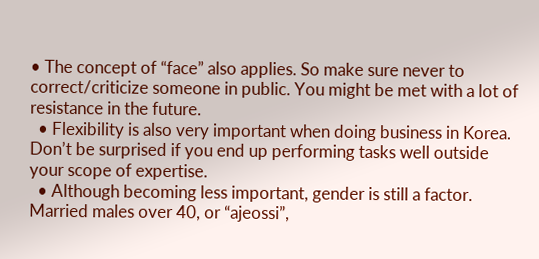• The concept of “face” also applies. So make sure never to correct/criticize someone in public. You might be met with a lot of resistance in the future.
  • Flexibility is also very important when doing business in Korea. Don’t be surprised if you end up performing tasks well outside your scope of expertise.
  • Although becoming less important, gender is still a factor. Married males over 40, or “ajeossi”,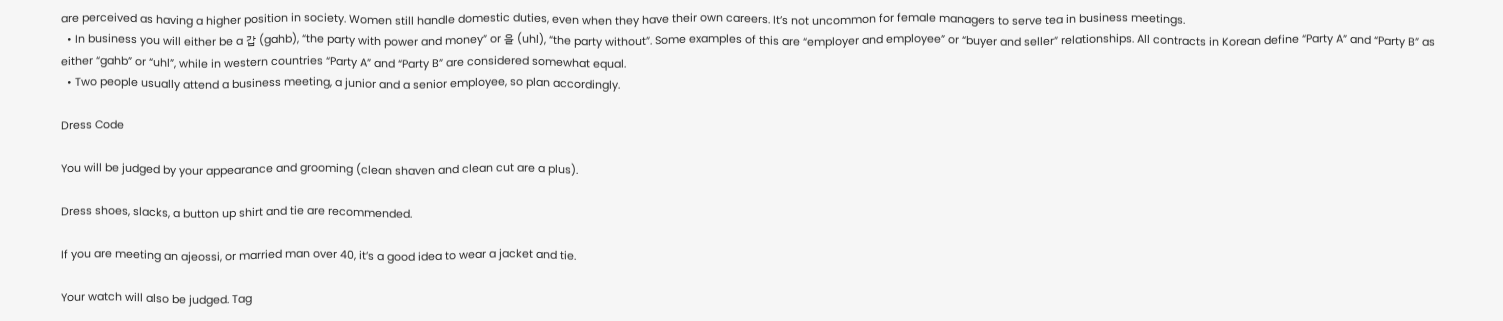are perceived as having a higher position in society. Women still handle domestic duties, even when they have their own careers. It’s not uncommon for female managers to serve tea in business meetings.
  • In business you will either be a 갑 (gahb), “the party with power and money” or 을 (uhl), “the party without”. Some examples of this are “employer and employee” or “buyer and seller” relationships. All contracts in Korean define “Party A” and “Party B” as either “gahb” or “uhl”, while in western countries “Party A” and “Party B” are considered somewhat equal.
  • Two people usually attend a business meeting, a junior and a senior employee, so plan accordingly.

Dress Code

You will be judged by your appearance and grooming (clean shaven and clean cut are a plus).

Dress shoes, slacks, a button up shirt and tie are recommended.

If you are meeting an ajeossi, or married man over 40, it’s a good idea to wear a jacket and tie.

Your watch will also be judged. Tag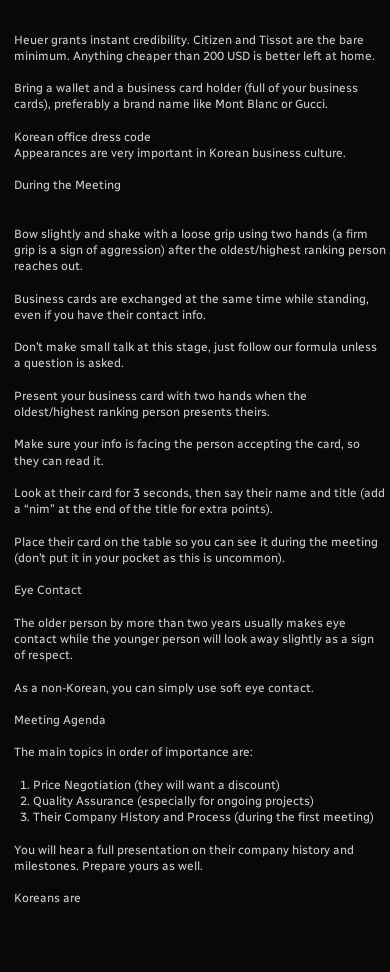Heuer grants instant credibility. Citizen and Tissot are the bare minimum. Anything cheaper than 200 USD is better left at home.

Bring a wallet and a business card holder (full of your business cards), preferably a brand name like Mont Blanc or Gucci.

Korean office dress code
Appearances are very important in Korean business culture.

During the Meeting


Bow slightly and shake with a loose grip using two hands (a firm grip is a sign of aggression) after the oldest/highest ranking person reaches out.

Business cards are exchanged at the same time while standing, even if you have their contact info.

Don’t make small talk at this stage, just follow our formula unless a question is asked.

Present your business card with two hands when the oldest/highest ranking person presents theirs.

Make sure your info is facing the person accepting the card, so they can read it.

Look at their card for 3 seconds, then say their name and title (add a “nim” at the end of the title for extra points).

Place their card on the table so you can see it during the meeting (don’t put it in your pocket as this is uncommon).

Eye Contact

The older person by more than two years usually makes eye contact while the younger person will look away slightly as a sign of respect.

As a non-Korean, you can simply use soft eye contact.

Meeting Agenda

The main topics in order of importance are:

  1. Price Negotiation (they will want a discount)
  2. Quality Assurance (especially for ongoing projects)
  3. Their Company History and Process (during the first meeting)

You will hear a full presentation on their company history and milestones. Prepare yours as well.

Koreans are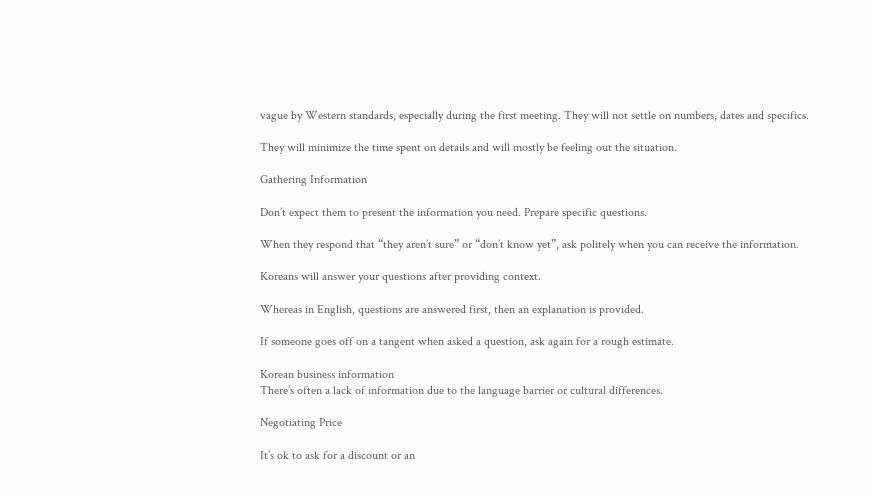vague by Western standards, especially during the first meeting. They will not settle on numbers, dates and specifics.

They will minimize the time spent on details and will mostly be feeling out the situation.

Gathering Information

Don’t expect them to present the information you need. Prepare specific questions.

When they respond that “they aren’t sure” or “don’t know yet”, ask politely when you can receive the information.

Koreans will answer your questions after providing context.

Whereas in English, questions are answered first, then an explanation is provided.

If someone goes off on a tangent when asked a question, ask again for a rough estimate.

Korean business information
There’s often a lack of information due to the language barrier or cultural differences.

Negotiating Price

It’s ok to ask for a discount or an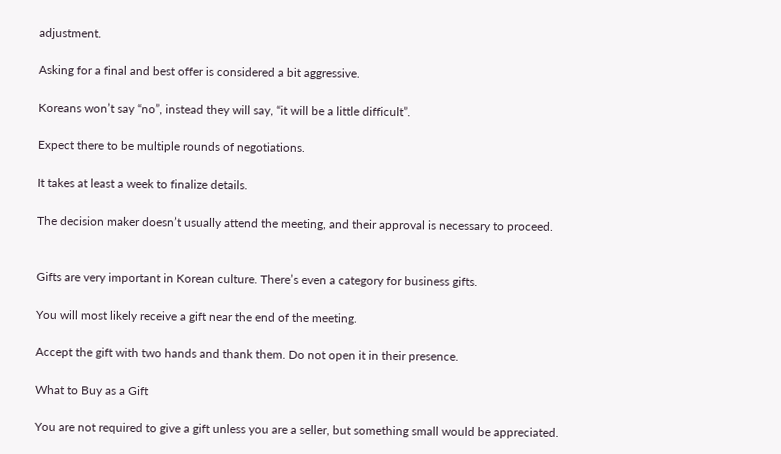adjustment.

Asking for a final and best offer is considered a bit aggressive.

Koreans won’t say “no”, instead they will say, “it will be a little difficult”.

Expect there to be multiple rounds of negotiations.

It takes at least a week to finalize details.

The decision maker doesn’t usually attend the meeting, and their approval is necessary to proceed.


Gifts are very important in Korean culture. There’s even a category for business gifts.

You will most likely receive a gift near the end of the meeting.

Accept the gift with two hands and thank them. Do not open it in their presence.

What to Buy as a Gift

You are not required to give a gift unless you are a seller, but something small would be appreciated.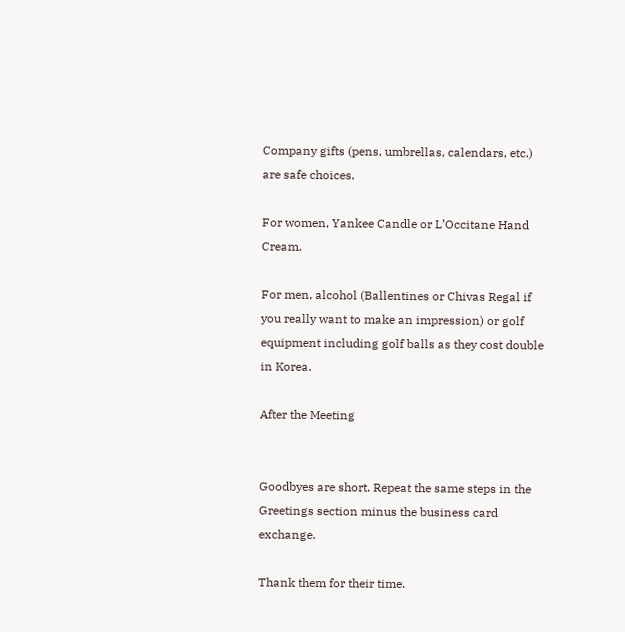Company gifts (pens, umbrellas, calendars, etc.) are safe choices.

For women, Yankee Candle or L’Occitane Hand Cream.

For men, alcohol (Ballentines or Chivas Regal if you really want to make an impression) or golf equipment including golf balls as they cost double in Korea.

After the Meeting


Goodbyes are short. Repeat the same steps in the Greetings section minus the business card exchange.

Thank them for their time.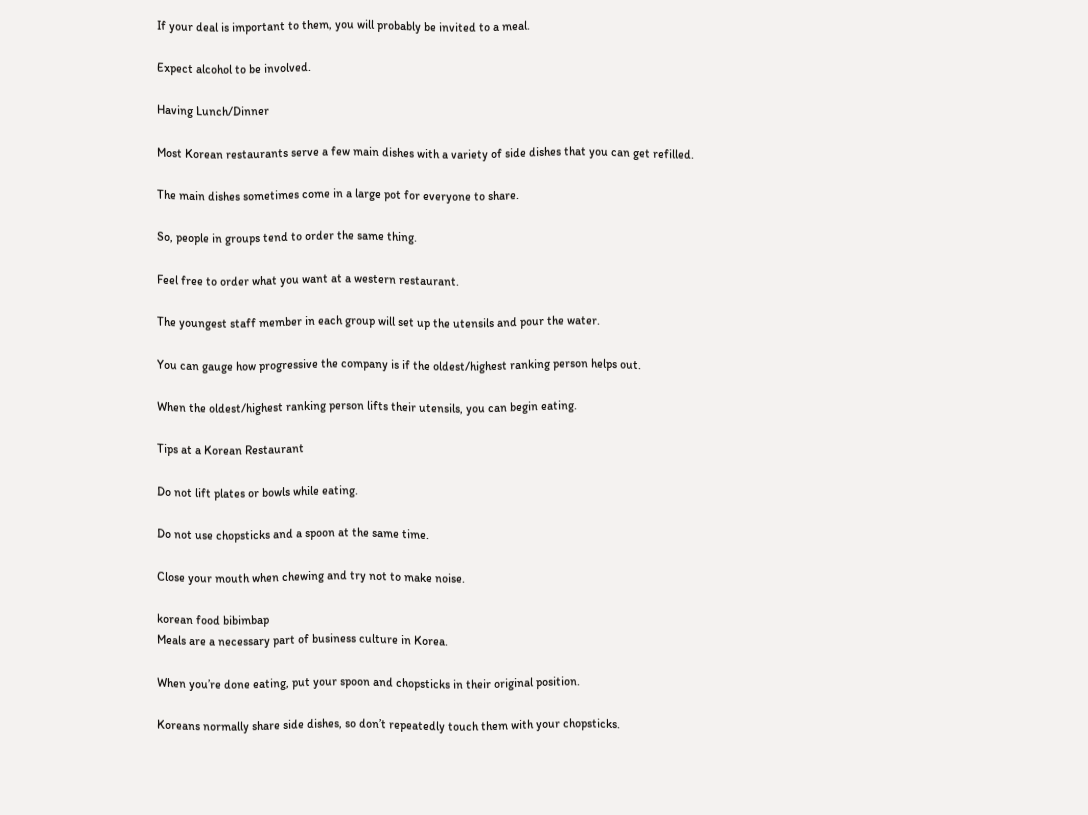If your deal is important to them, you will probably be invited to a meal.

Expect alcohol to be involved.

Having Lunch/Dinner

Most Korean restaurants serve a few main dishes with a variety of side dishes that you can get refilled.

The main dishes sometimes come in a large pot for everyone to share.

So, people in groups tend to order the same thing.

Feel free to order what you want at a western restaurant.

The youngest staff member in each group will set up the utensils and pour the water.

You can gauge how progressive the company is if the oldest/highest ranking person helps out.

When the oldest/highest ranking person lifts their utensils, you can begin eating.

Tips at a Korean Restaurant

Do not lift plates or bowls while eating.

Do not use chopsticks and a spoon at the same time.

Close your mouth when chewing and try not to make noise.

korean food bibimbap
Meals are a necessary part of business culture in Korea.

When you’re done eating, put your spoon and chopsticks in their original position.

Koreans normally share side dishes, so don’t repeatedly touch them with your chopsticks.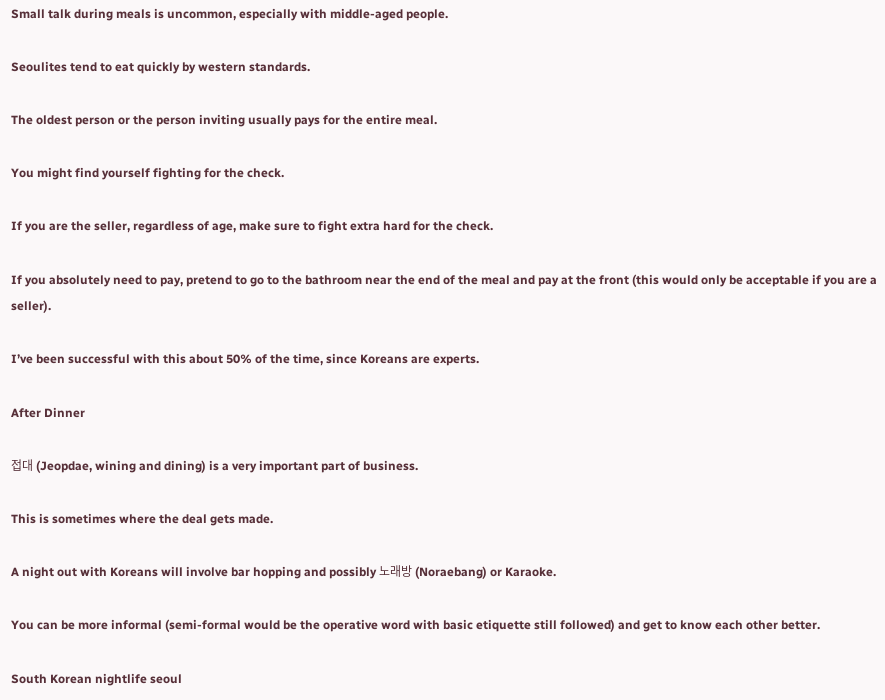Small talk during meals is uncommon, especially with middle-aged people.

Seoulites tend to eat quickly by western standards.

The oldest person or the person inviting usually pays for the entire meal.

You might find yourself fighting for the check.

If you are the seller, regardless of age, make sure to fight extra hard for the check.

If you absolutely need to pay, pretend to go to the bathroom near the end of the meal and pay at the front (this would only be acceptable if you are a seller).

I’ve been successful with this about 50% of the time, since Koreans are experts.

After Dinner

접대 (Jeopdae, wining and dining) is a very important part of business.

This is sometimes where the deal gets made.

A night out with Koreans will involve bar hopping and possibly 노래방 (Noraebang) or Karaoke.

You can be more informal (semi-formal would be the operative word with basic etiquette still followed) and get to know each other better.

South Korean nightlife seoul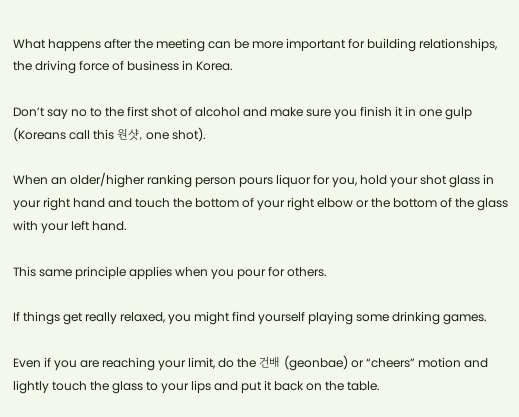What happens after the meeting can be more important for building relationships, the driving force of business in Korea.

Don’t say no to the first shot of alcohol and make sure you finish it in one gulp (Koreans call this 원샷, one shot).

When an older/higher ranking person pours liquor for you, hold your shot glass in your right hand and touch the bottom of your right elbow or the bottom of the glass with your left hand.

This same principle applies when you pour for others.

If things get really relaxed, you might find yourself playing some drinking games.

Even if you are reaching your limit, do the 건배 (geonbae) or “cheers” motion and lightly touch the glass to your lips and put it back on the table.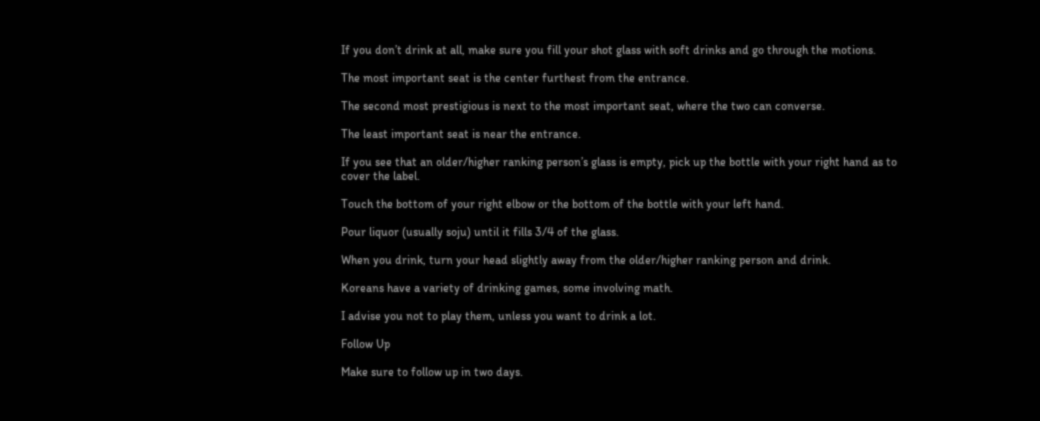If you don’t drink at all, make sure you fill your shot glass with soft drinks and go through the motions.

The most important seat is the center furthest from the entrance.

The second most prestigious is next to the most important seat, where the two can converse.

The least important seat is near the entrance.

If you see that an older/higher ranking person’s glass is empty, pick up the bottle with your right hand as to cover the label.

Touch the bottom of your right elbow or the bottom of the bottle with your left hand.

Pour liquor (usually soju) until it fills 3/4 of the glass.

When you drink, turn your head slightly away from the older/higher ranking person and drink.

Koreans have a variety of drinking games, some involving math.

I advise you not to play them, unless you want to drink a lot.

Follow Up

Make sure to follow up in two days.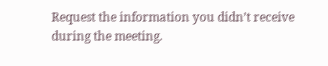Request the information you didn’t receive during the meeting.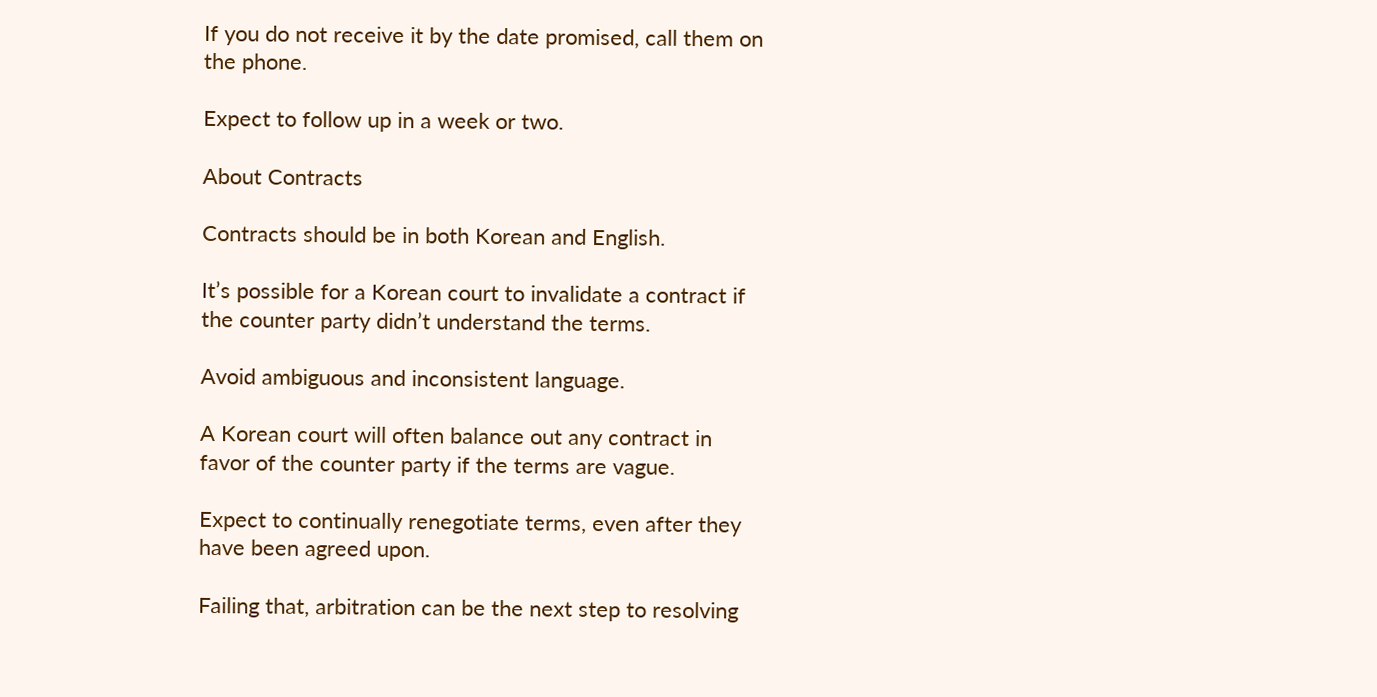If you do not receive it by the date promised, call them on the phone.

Expect to follow up in a week or two.

About Contracts

Contracts should be in both Korean and English.

It’s possible for a Korean court to invalidate a contract if the counter party didn’t understand the terms.

Avoid ambiguous and inconsistent language.

A Korean court will often balance out any contract in favor of the counter party if the terms are vague.

Expect to continually renegotiate terms, even after they have been agreed upon.

Failing that, arbitration can be the next step to resolving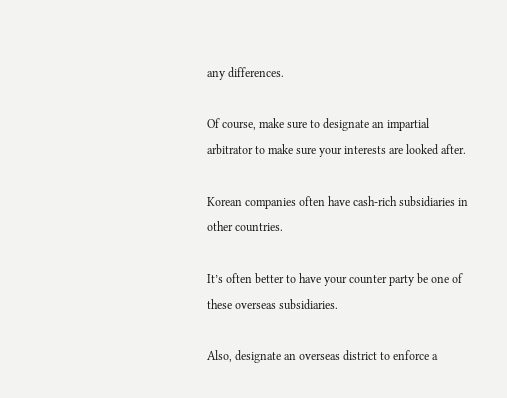any differences.

Of course, make sure to designate an impartial arbitrator to make sure your interests are looked after.

Korean companies often have cash-rich subsidiaries in other countries.

It’s often better to have your counter party be one of these overseas subsidiaries.

Also, designate an overseas district to enforce a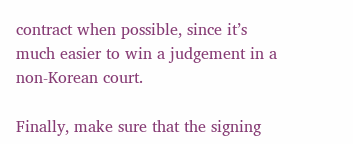contract when possible, since it’s much easier to win a judgement in a non-Korean court.

Finally, make sure that the signing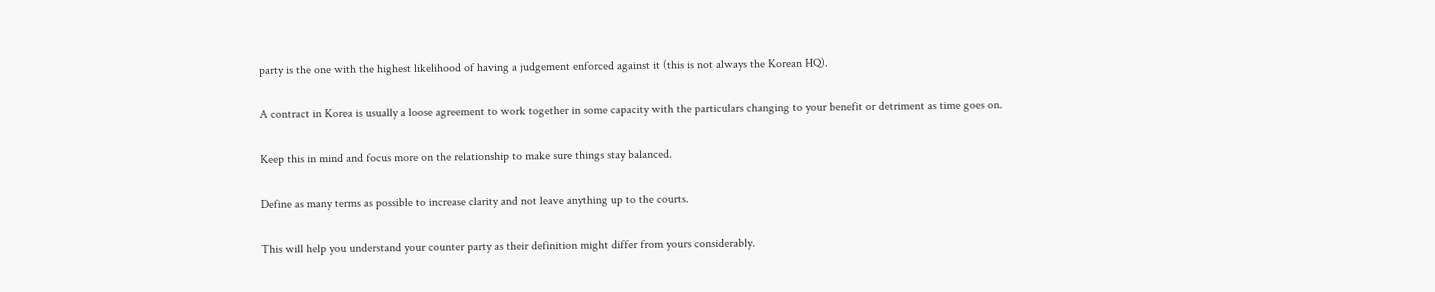party is the one with the highest likelihood of having a judgement enforced against it (this is not always the Korean HQ).

A contract in Korea is usually a loose agreement to work together in some capacity with the particulars changing to your benefit or detriment as time goes on.

Keep this in mind and focus more on the relationship to make sure things stay balanced.

Define as many terms as possible to increase clarity and not leave anything up to the courts.

This will help you understand your counter party as their definition might differ from yours considerably.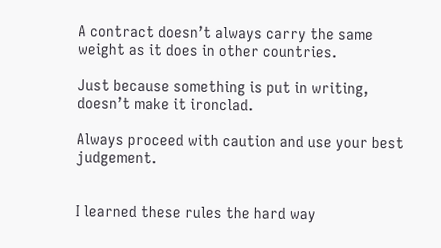A contract doesn’t always carry the same weight as it does in other countries.

Just because something is put in writing, doesn’t make it ironclad.

Always proceed with caution and use your best judgement.


I learned these rules the hard way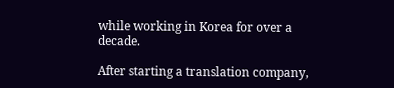while working in Korea for over a decade.

After starting a translation company,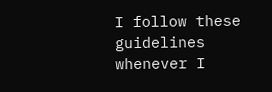I follow these guidelines whenever I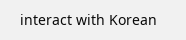interact with Korean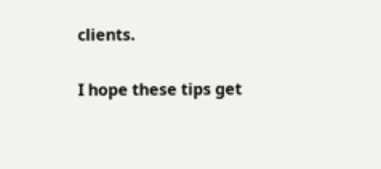clients.

I hope these tips get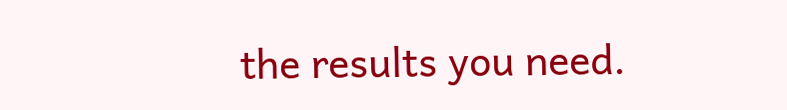the results you need.